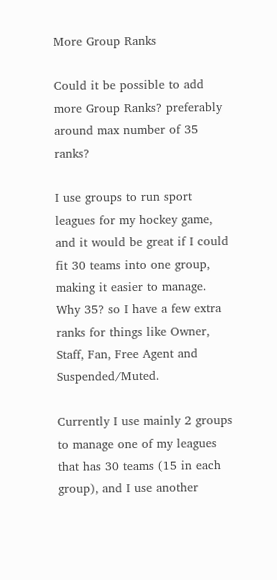More Group Ranks

Could it be possible to add more Group Ranks? preferably around max number of 35 ranks?

I use groups to run sport leagues for my hockey game, and it would be great if I could fit 30 teams into one group, making it easier to manage. Why 35? so I have a few extra ranks for things like Owner, Staff, Fan, Free Agent and Suspended/Muted.

Currently I use mainly 2 groups to manage one of my leagues that has 30 teams (15 in each group), and I use another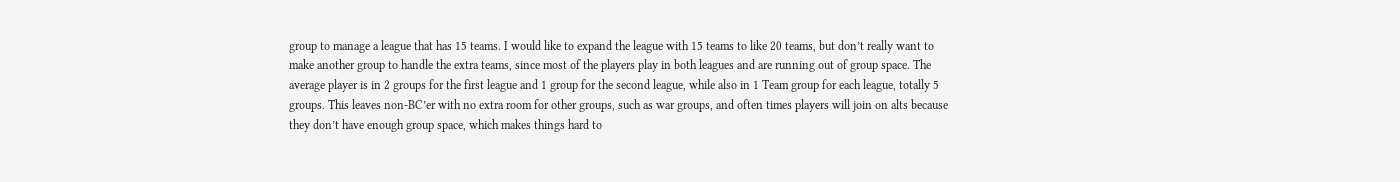group to manage a league that has 15 teams. I would like to expand the league with 15 teams to like 20 teams, but don’t really want to make another group to handle the extra teams, since most of the players play in both leagues and are running out of group space. The average player is in 2 groups for the first league and 1 group for the second league, while also in 1 Team group for each league, totally 5 groups. This leaves non-BC’er with no extra room for other groups, such as war groups, and often times players will join on alts because they don’t have enough group space, which makes things hard to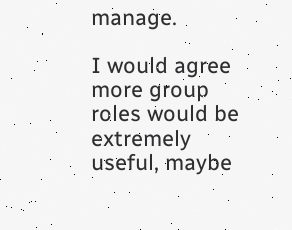manage.

I would agree more group roles would be extremely useful, maybe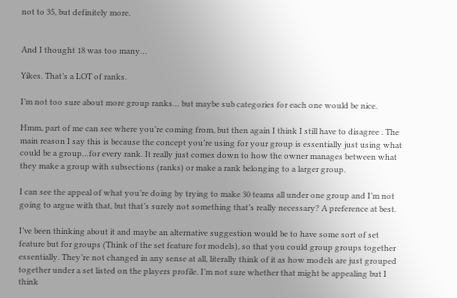not to 35, but definitely more.


And I thought 18 was too many…

Yikes. That’s a LOT of ranks.

I’m not too sure about more group ranks… but maybe sub categories for each one would be nice.

Hmm, part of me can see where you’re coming from, but then again I think I still have to disagree . The main reason I say this is because the concept you’re using for your group is essentially just using what could be a group…for every rank. It really just comes down to how the owner manages between what they make a group with subsections (ranks) or make a rank belonging to a larger group.

I can see the appeal of what you’re doing by trying to make 30 teams all under one group and I’m not going to argue with that, but that’s surely not something that’s really necessary? A preference at best.

I’ve been thinking about it and maybe an alternative suggestion would be to have some sort of set feature but for groups (Think of the set feature for models), so that you could group groups together essentially. They’re not changed in any sense at all, literally think of it as how models are just grouped together under a set listed on the players profile. I’m not sure whether that might be appealing but I think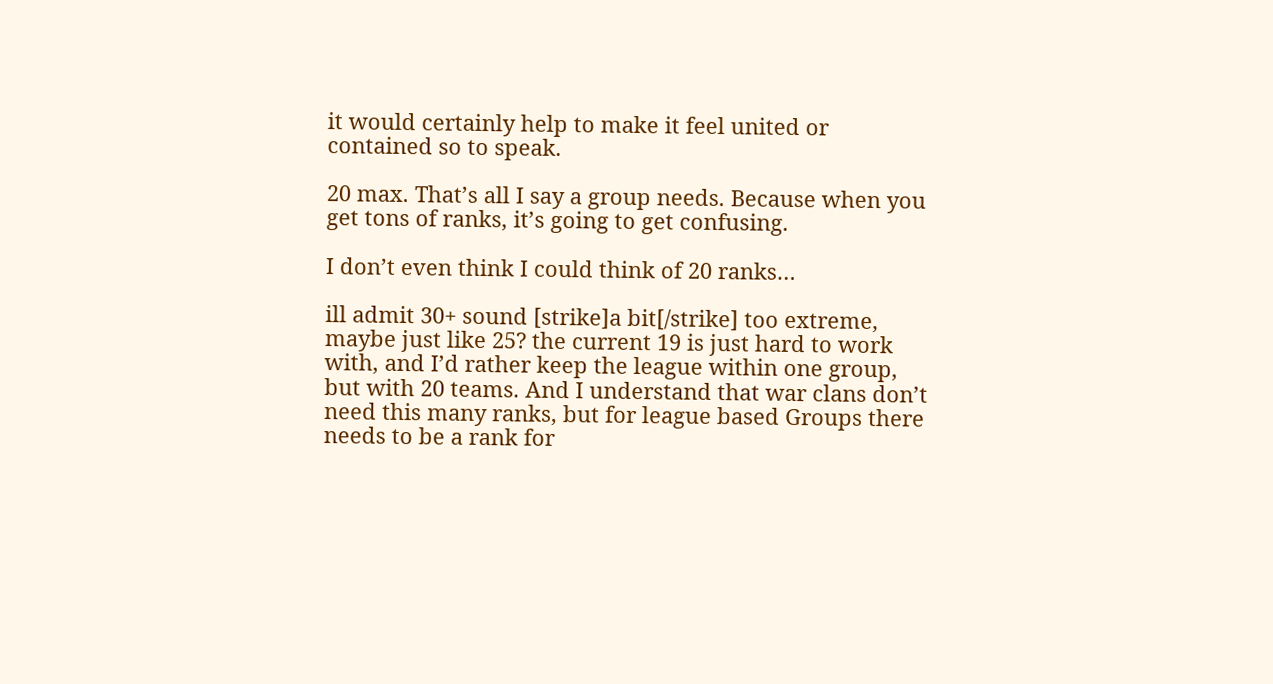it would certainly help to make it feel united or contained so to speak.

20 max. That’s all I say a group needs. Because when you get tons of ranks, it’s going to get confusing.

I don’t even think I could think of 20 ranks…

ill admit 30+ sound [strike]a bit[/strike] too extreme, maybe just like 25? the current 19 is just hard to work with, and I’d rather keep the league within one group, but with 20 teams. And I understand that war clans don’t need this many ranks, but for league based Groups there needs to be a rank for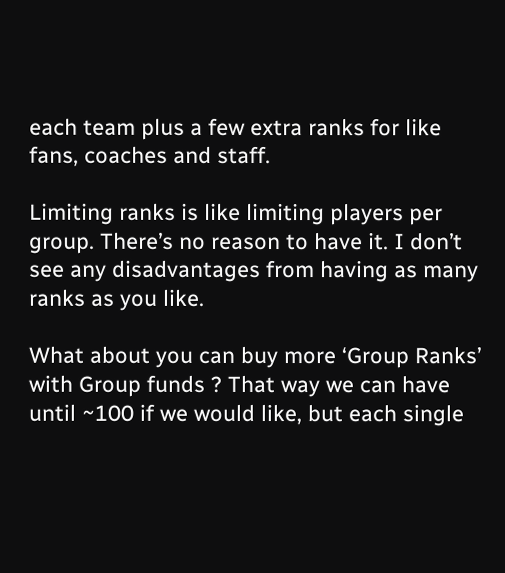each team plus a few extra ranks for like fans, coaches and staff.

Limiting ranks is like limiting players per group. There’s no reason to have it. I don’t see any disadvantages from having as many ranks as you like.

What about you can buy more ‘Group Ranks’ with Group funds ? That way we can have until ~100 if we would like, but each single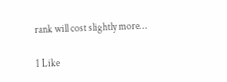rank will cost slightly more…

1 Like